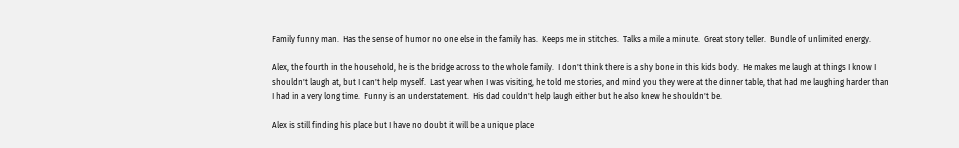Family funny man.  Has the sense of humor no one else in the family has.  Keeps me in stitches.  Talks a mile a minute.  Great story teller.  Bundle of unlimited energy.

Alex, the fourth in the household, he is the bridge across to the whole family.  I don't think there is a shy bone in this kids body.  He makes me laugh at things I know I shouldn't laugh at, but I can't help myself.  Last year when I was visiting, he told me stories, and mind you they were at the dinner table, that had me laughing harder than I had in a very long time.  Funny is an understatement.  His dad couldn't help laugh either but he also knew he shouldn't be.

Alex is still finding his place but I have no doubt it will be a unique place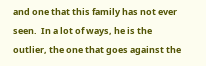and one that this family has not ever seen.  In a lot of ways, he is the outlier, the one that goes against the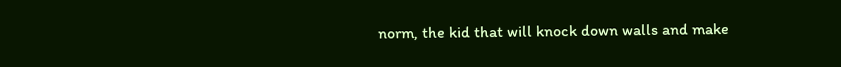norm, the kid that will knock down walls and make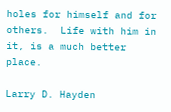holes for himself and for others.  Life with him in it, is a much better place.

Larry D. Hayden